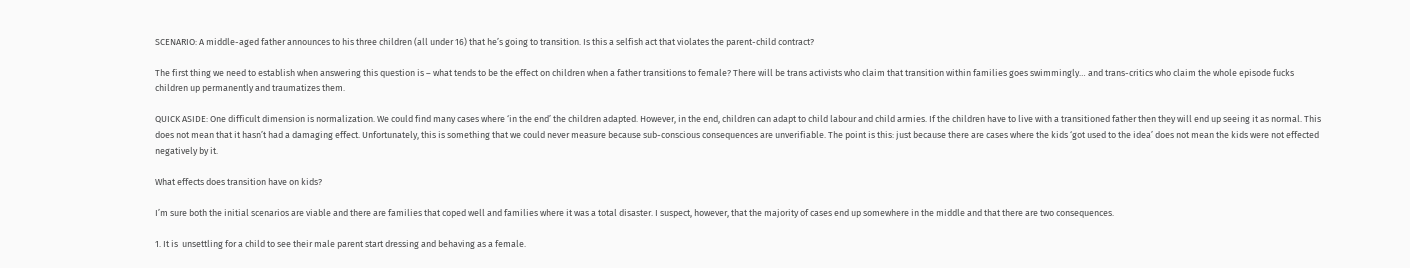SCENARIO: A middle-aged father announces to his three children (all under 16) that he’s going to transition. Is this a selfish act that violates the parent-child contract?

The first thing we need to establish when answering this question is – what tends to be the effect on children when a father transitions to female? There will be trans activists who claim that transition within families goes swimmingly… and trans-critics who claim the whole episode fucks children up permanently and traumatizes them.

QUICK ASIDE: One difficult dimension is normalization. We could find many cases where ‘in the end’ the children adapted. However, in the end, children can adapt to child labour and child armies. If the children have to live with a transitioned father then they will end up seeing it as normal. This does not mean that it hasn’t had a damaging effect. Unfortunately, this is something that we could never measure because sub-conscious consequences are unverifiable. The point is this: just because there are cases where the kids ‘got used to the idea’ does not mean the kids were not effected negatively by it.

What effects does transition have on kids?

I’m sure both the initial scenarios are viable and there are families that coped well and families where it was a total disaster. I suspect, however, that the majority of cases end up somewhere in the middle and that there are two consequences.

1. It is  unsettling for a child to see their male parent start dressing and behaving as a female.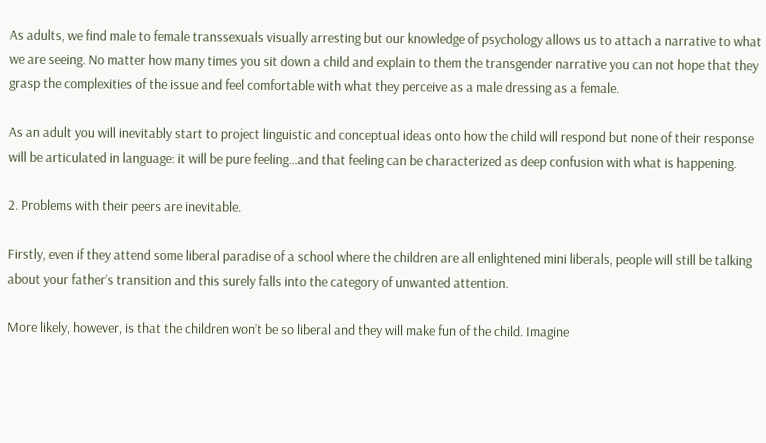As adults, we find male to female transsexuals visually arresting but our knowledge of psychology allows us to attach a narrative to what we are seeing. No matter how many times you sit down a child and explain to them the transgender narrative you can not hope that they grasp the complexities of the issue and feel comfortable with what they perceive as a male dressing as a female.

As an adult you will inevitably start to project linguistic and conceptual ideas onto how the child will respond but none of their response will be articulated in language: it will be pure feeling…and that feeling can be characterized as deep confusion with what is happening.

2. Problems with their peers are inevitable.

Firstly, even if they attend some liberal paradise of a school where the children are all enlightened mini liberals, people will still be talking about your father’s transition and this surely falls into the category of unwanted attention.

More likely, however, is that the children won’t be so liberal and they will make fun of the child. Imagine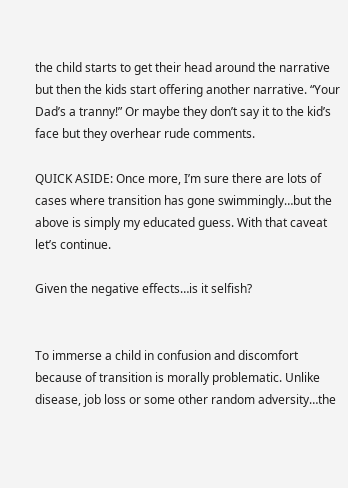the child starts to get their head around the narrative but then the kids start offering another narrative. “Your Dad’s a tranny!” Or maybe they don’t say it to the kid’s face but they overhear rude comments.

QUICK ASIDE: Once more, I’m sure there are lots of cases where transition has gone swimmingly…but the above is simply my educated guess. With that caveat let’s continue.

Given the negative effects…is it selfish?


To immerse a child in confusion and discomfort because of transition is morally problematic. Unlike disease, job loss or some other random adversity…the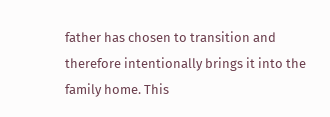father has chosen to transition and therefore intentionally brings it into the family home. This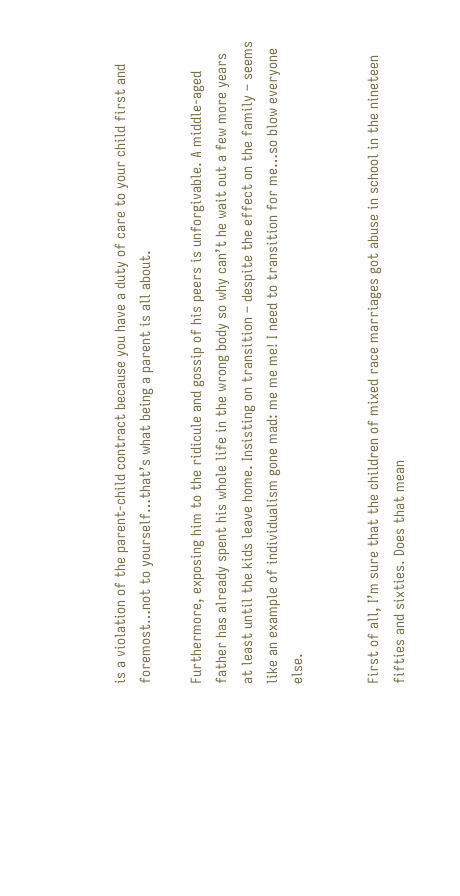is a violation of the parent-child contract because you have a duty of care to your child first and foremost…not to yourself…that’s what being a parent is all about.

Furthermore, exposing him to the ridicule and gossip of his peers is unforgivable. A middle-aged father has already spent his whole life in the wrong body so why can’t he wait out a few more years at least until the kids leave home. Insisting on transition – despite the effect on the family – seems like an example of individualism gone mad: me me me! I need to transition for me…so blow everyone else.


First of all, I’m sure that the children of mixed race marriages got abuse in school in the nineteen fifties and sixties. Does that mean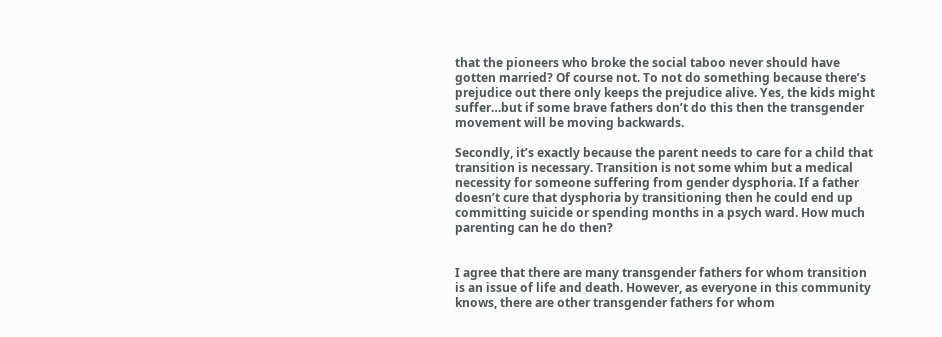that the pioneers who broke the social taboo never should have gotten married? Of course not. To not do something because there’s prejudice out there only keeps the prejudice alive. Yes, the kids might suffer…but if some brave fathers don’t do this then the transgender movement will be moving backwards.

Secondly, it’s exactly because the parent needs to care for a child that transition is necessary. Transition is not some whim but a medical necessity for someone suffering from gender dysphoria. If a father doesn’t cure that dysphoria by transitioning then he could end up committing suicide or spending months in a psych ward. How much parenting can he do then?


I agree that there are many transgender fathers for whom transition is an issue of life and death. However, as everyone in this community knows, there are other transgender fathers for whom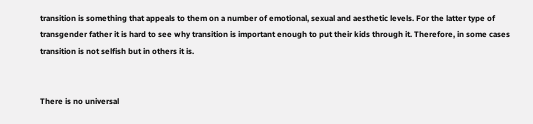transition is something that appeals to them on a number of emotional, sexual and aesthetic levels. For the latter type of transgender father it is hard to see why transition is important enough to put their kids through it. Therefore, in some cases transition is not selfish but in others it is.


There is no universal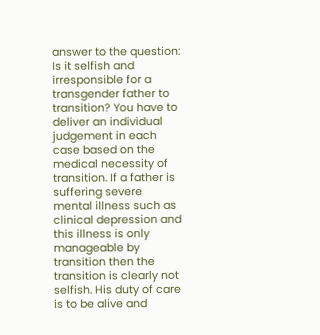answer to the question: Is it selfish and irresponsible for a transgender father to transition? You have to deliver an individual judgement in each case based on the medical necessity of transition. If a father is suffering severe mental illness such as clinical depression and this illness is only manageable by transition then the transition is clearly not selfish. His duty of care is to be alive and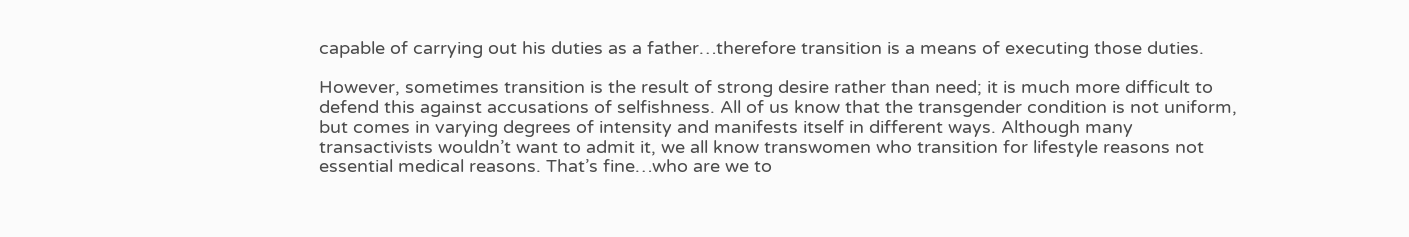capable of carrying out his duties as a father…therefore transition is a means of executing those duties.

However, sometimes transition is the result of strong desire rather than need; it is much more difficult to defend this against accusations of selfishness. All of us know that the transgender condition is not uniform, but comes in varying degrees of intensity and manifests itself in different ways. Although many transactivists wouldn’t want to admit it, we all know transwomen who transition for lifestyle reasons not essential medical reasons. That’s fine…who are we to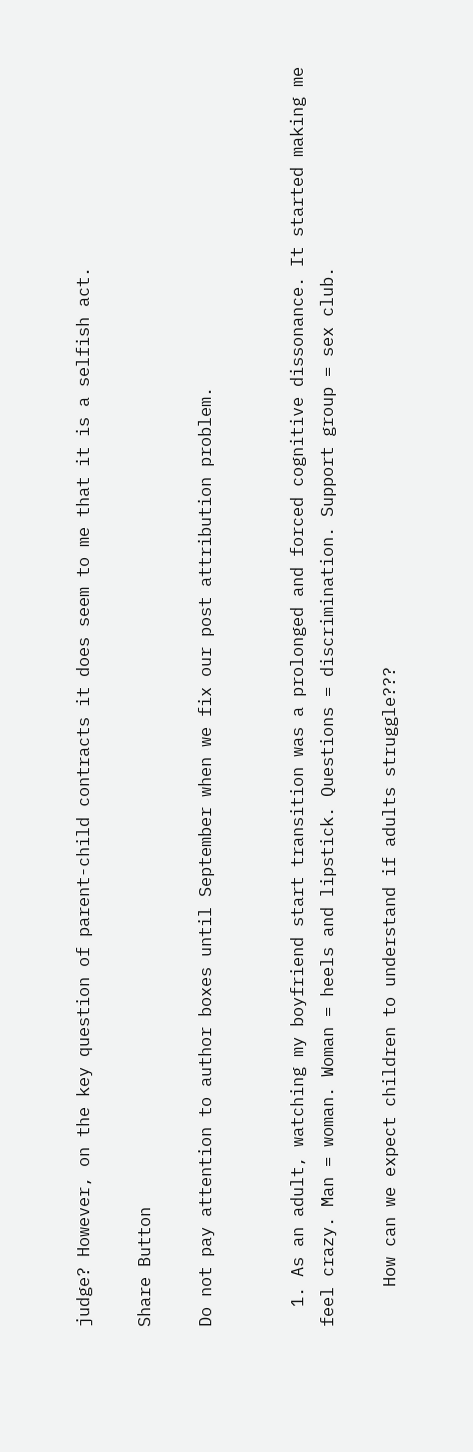judge? However, on the key question of parent-child contracts it does seem to me that it is a selfish act.

Share Button

Do not pay attention to author boxes until September when we fix our post attribution problem.


  1. As an adult, watching my boyfriend start transition was a prolonged and forced cognitive dissonance. It started making me feel crazy. Man = woman. Woman = heels and lipstick. Questions = discrimination. Support group = sex club.

    How can we expect children to understand if adults struggle???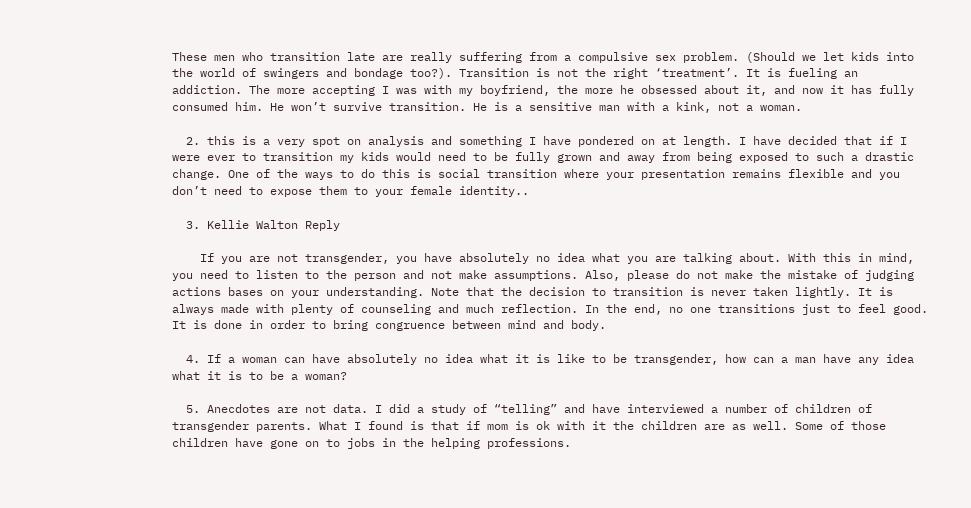These men who transition late are really suffering from a compulsive sex problem. (Should we let kids into the world of swingers and bondage too?). Transition is not the right ‘treatment’. It is fueling an addiction. The more accepting I was with my boyfriend, the more he obsessed about it, and now it has fully consumed him. He won’t survive transition. He is a sensitive man with a kink, not a woman.

  2. this is a very spot on analysis and something I have pondered on at length. I have decided that if I were ever to transition my kids would need to be fully grown and away from being exposed to such a drastic change. One of the ways to do this is social transition where your presentation remains flexible and you don’t need to expose them to your female identity..

  3. Kellie Walton Reply

    If you are not transgender, you have absolutely no idea what you are talking about. With this in mind, you need to listen to the person and not make assumptions. Also, please do not make the mistake of judging actions bases on your understanding. Note that the decision to transition is never taken lightly. It is always made with plenty of counseling and much reflection. In the end, no one transitions just to feel good. It is done in order to bring congruence between mind and body.

  4. If a woman can have absolutely no idea what it is like to be transgender, how can a man have any idea what it is to be a woman?

  5. Anecdotes are not data. I did a study of “telling” and have interviewed a number of children of transgender parents. What I found is that if mom is ok with it the children are as well. Some of those children have gone on to jobs in the helping professions.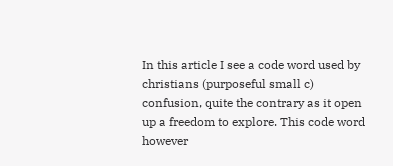In this article I see a code word used by christians (purposeful small c) confusion, quite the contrary as it open up a freedom to explore. This code word however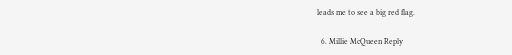leads me to see a big red flag.

  6. Millie McQueen Reply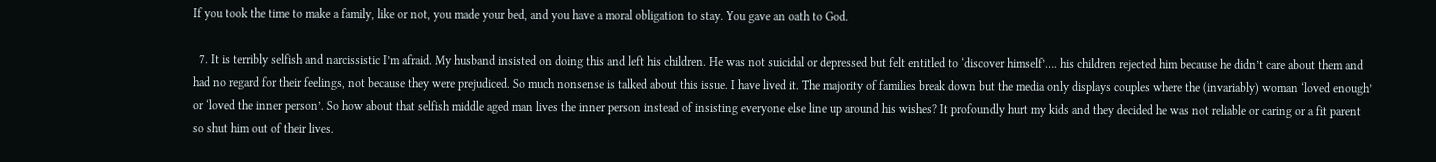If you took the time to make a family, like or not, you made your bed, and you have a moral obligation to stay. You gave an oath to God.

  7. It is terribly selfish and narcissistic I’m afraid. My husband insisted on doing this and left his children. He was not suicidal or depressed but felt entitled to ‘discover himself’…. his children rejected him because he didn’t care about them and had no regard for their feelings, not because they were prejudiced. So much nonsense is talked about this issue. I have lived it. The majority of families break down but the media only displays couples where the (invariably) woman ‘loved enough’ or ‘loved the inner person’. So how about that selfish middle aged man lives the inner person instead of insisting everyone else line up around his wishes? It profoundly hurt my kids and they decided he was not reliable or caring or a fit parent so shut him out of their lives.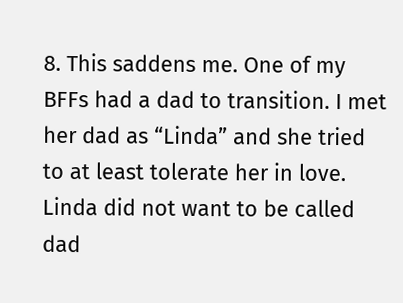8. This saddens me. One of my BFFs had a dad to transition. I met her dad as “Linda” and she tried to at least tolerate her in love. Linda did not want to be called dad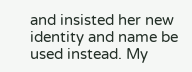and insisted her new identity and name be used instead. My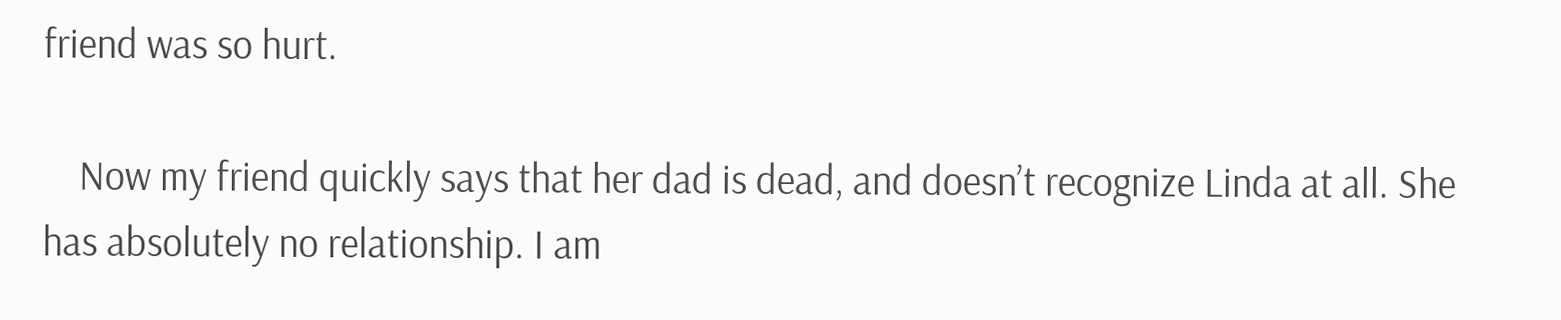friend was so hurt.

    Now my friend quickly says that her dad is dead, and doesn’t recognize Linda at all. She has absolutely no relationship. I am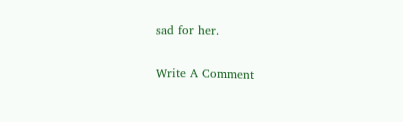sad for her.

Write A Comment